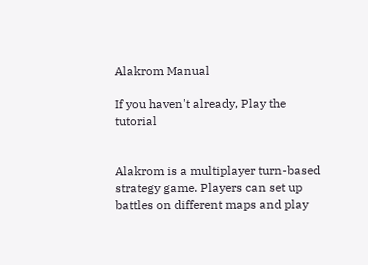Alakrom Manual

If you haven't already, Play the tutorial


Alakrom is a multiplayer turn-based strategy game. Players can set up battles on different maps and play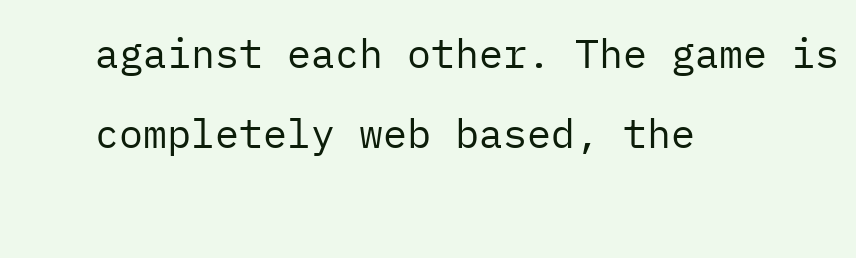against each other. The game is completely web based, the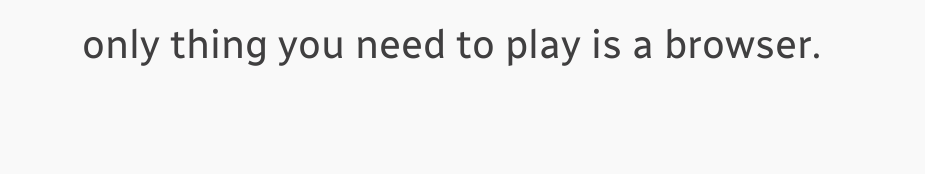only thing you need to play is a browser.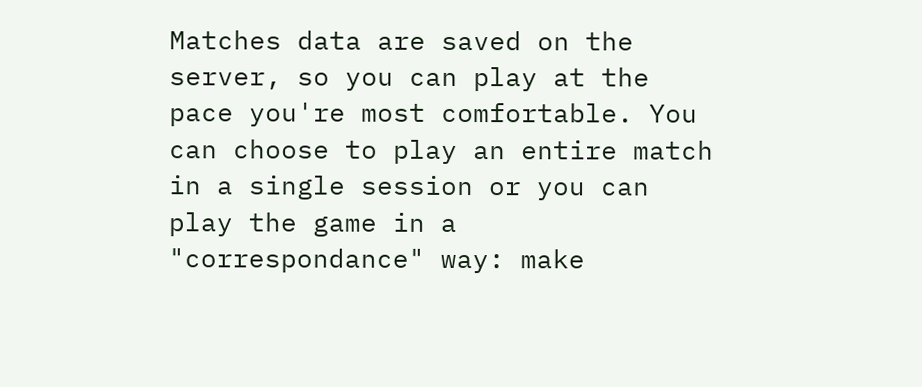Matches data are saved on the server, so you can play at the pace you're most comfortable. You can choose to play an entire match in a single session or you can play the game in a "correspondance" way: make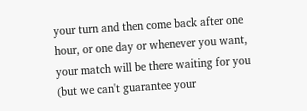your turn and then come back after one hour, or one day or whenever you want, your match will be there waiting for you (but we can't guarantee your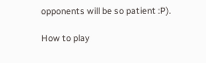opponents will be so patient :P).

How to play